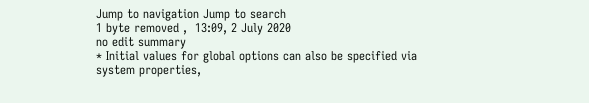Jump to navigation Jump to search
1 byte removed ,  13:09, 2 July 2020
no edit summary
* Initial values for global options can also be specified via system properties,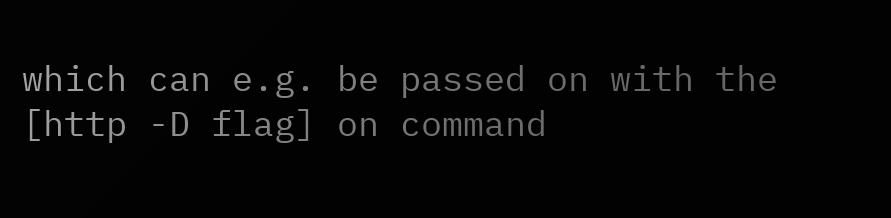which can e.g. be passed on with the [http -D flag] on command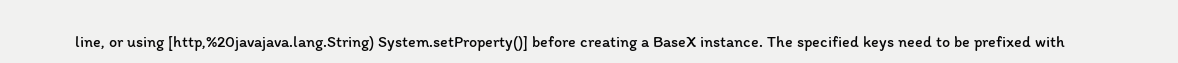line, or using [http,%20javajava.lang.String) System.setProperty()] before creating a BaseX instance. The specified keys need to be prefixed with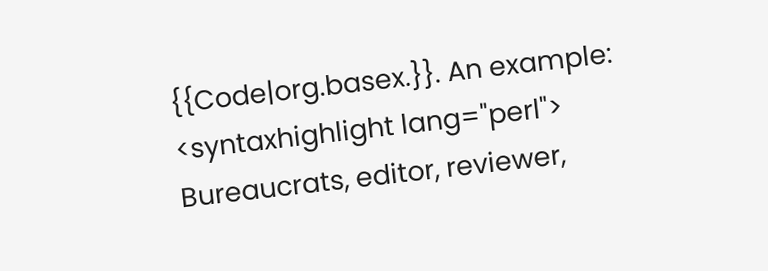{{Code|org.basex.}}. An example:
<syntaxhighlight lang="perl">
Bureaucrats, editor, reviewer,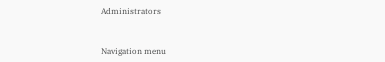Administrators


Navigation menu